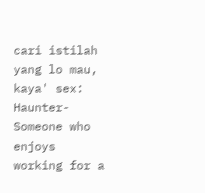cari istilah yang lo mau, kaya' sex:
Haunter-Someone who enjoys working for a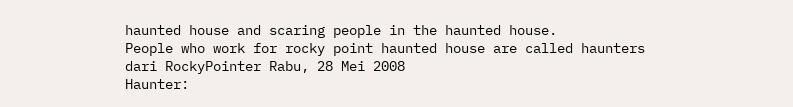haunted house and scaring people in the haunted house.
People who work for rocky point haunted house are called haunters
dari RockyPointer Rabu, 28 Mei 2008
Haunter: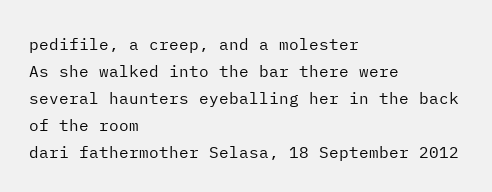pedifile, a creep, and a molester
As she walked into the bar there were several haunters eyeballing her in the back of the room
dari fathermother Selasa, 18 September 2012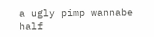a ugly pimp wannabe half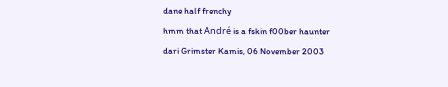dane half frenchy
hmm that André is a fskin f00ber haunter
dari Grimster Kamis, 06 November 2003